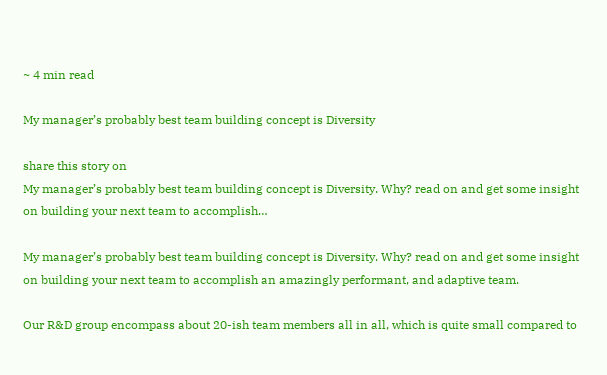~ 4 min read

My manager’s probably best team building concept is Diversity

share this story on
My manager’s probably best team building concept is Diversity. Why? read on and get some insight on building your next team to accomplish…

My manager’s probably best team building concept is Diversity. Why? read on and get some insight on building your next team to accomplish an amazingly performant, and adaptive team.

Our R&D group encompass about 20-ish team members all in all, which is quite small compared to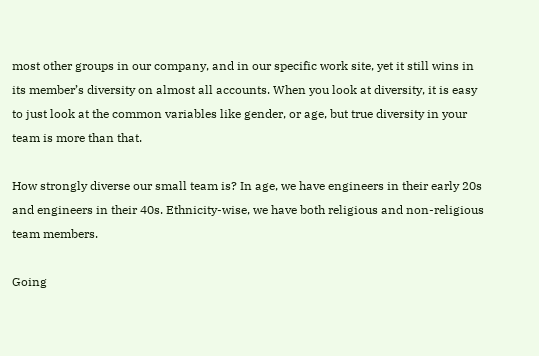most other groups in our company, and in our specific work site, yet it still wins in its member’s diversity on almost all accounts. When you look at diversity, it is easy to just look at the common variables like gender, or age, but true diversity in your team is more than that.

How strongly diverse our small team is? In age, we have engineers in their early 20s and engineers in their 40s. Ethnicity-wise, we have both religious and non-religious team members.

Going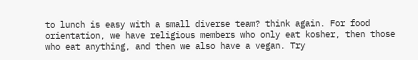to lunch is easy with a small diverse team? think again. For food orientation, we have religious members who only eat kosher, then those who eat anything, and then we also have a vegan. Try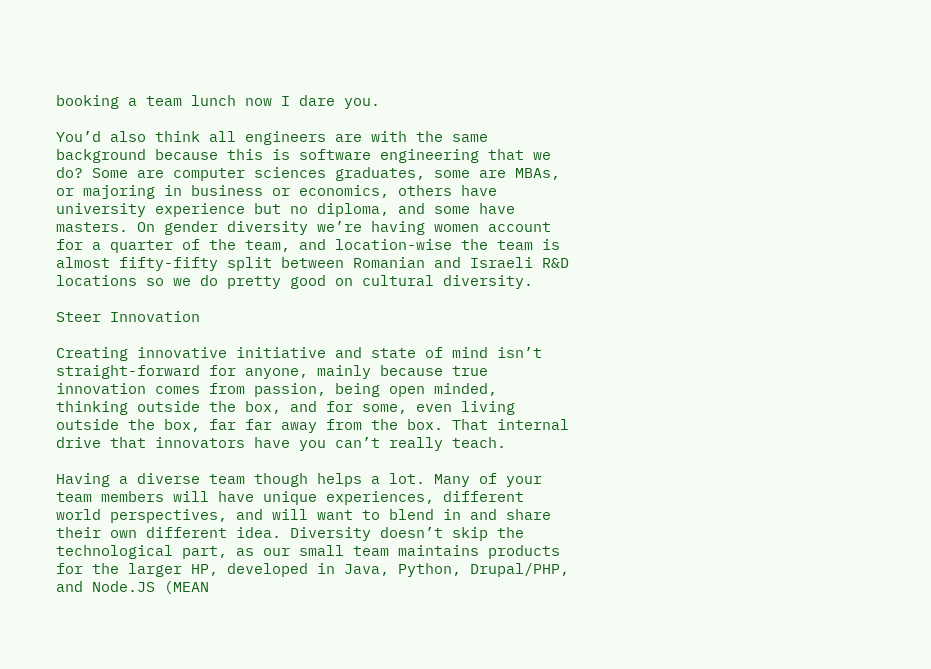booking a team lunch now I dare you.

You’d also think all engineers are with the same background because this is software engineering that we do? Some are computer sciences graduates, some are MBAs, or majoring in business or economics, others have university experience but no diploma, and some have masters. On gender diversity we’re having women account for a quarter of the team, and location-wise the team is almost fifty-fifty split between Romanian and Israeli R&D locations so we do pretty good on cultural diversity.

Steer Innovation

Creating innovative initiative and state of mind isn’t straight-forward for anyone, mainly because true innovation comes from passion, being open minded, thinking outside the box, and for some, even living outside the box, far far away from the box. That internal drive that innovators have you can’t really teach.

Having a diverse team though helps a lot. Many of your team members will have unique experiences, different world perspectives, and will want to blend in and share their own different idea. Diversity doesn’t skip the technological part, as our small team maintains products for the larger HP, developed in Java, Python, Drupal/PHP, and Node.JS (MEAN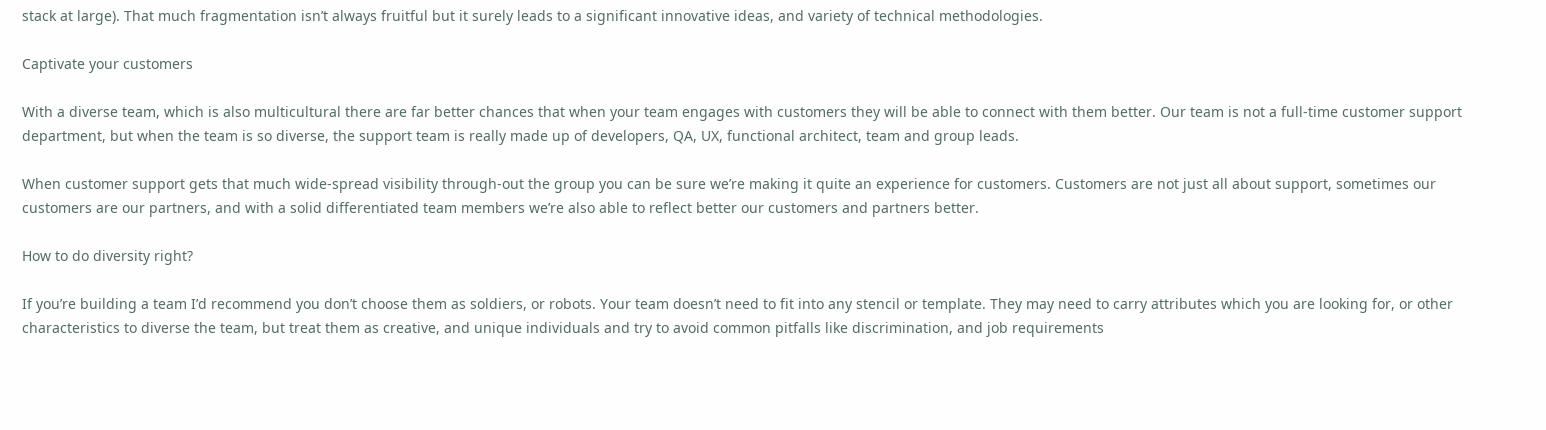stack at large). That much fragmentation isn’t always fruitful but it surely leads to a significant innovative ideas, and variety of technical methodologies.

Captivate your customers

With a diverse team, which is also multicultural there are far better chances that when your team engages with customers they will be able to connect with them better. Our team is not a full-time customer support department, but when the team is so diverse, the support team is really made up of developers, QA, UX, functional architect, team and group leads.

When customer support gets that much wide-spread visibility through-out the group you can be sure we’re making it quite an experience for customers. Customers are not just all about support, sometimes our customers are our partners, and with a solid differentiated team members we’re also able to reflect better our customers and partners better.

How to do diversity right?

If you’re building a team I’d recommend you don’t choose them as soldiers, or robots. Your team doesn’t need to fit into any stencil or template. They may need to carry attributes which you are looking for, or other characteristics to diverse the team, but treat them as creative, and unique individuals and try to avoid common pitfalls like discrimination, and job requirements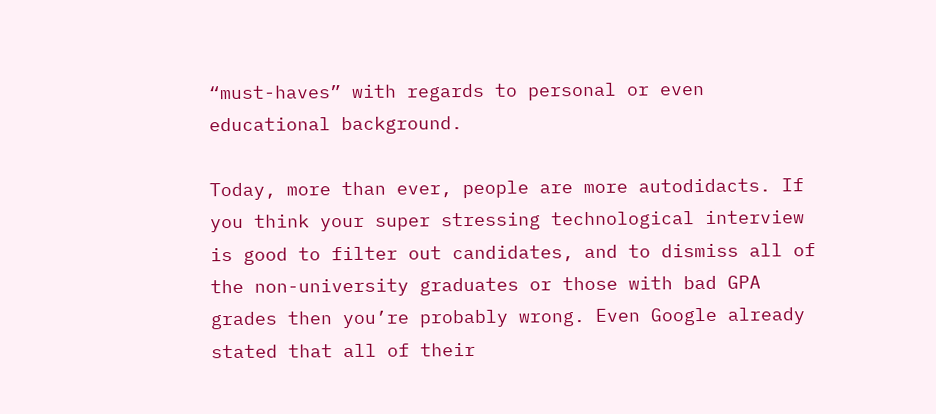“must-haves” with regards to personal or even educational background.

Today, more than ever, people are more autodidacts. If you think your super stressing technological interview is good to filter out candidates, and to dismiss all of the non-university graduates or those with bad GPA grades then you’re probably wrong. Even Google already stated that all of their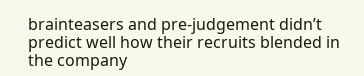brainteasers and pre-judgement didn’t predict well how their recruits blended in the company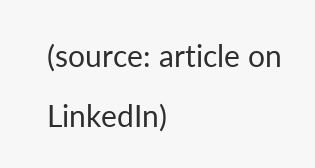(source: article on LinkedIn)